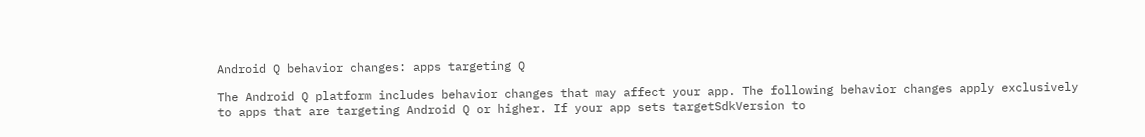Android Q behavior changes: apps targeting Q

The Android Q platform includes behavior changes that may affect your app. The following behavior changes apply exclusively to apps that are targeting Android Q or higher. If your app sets targetSdkVersion to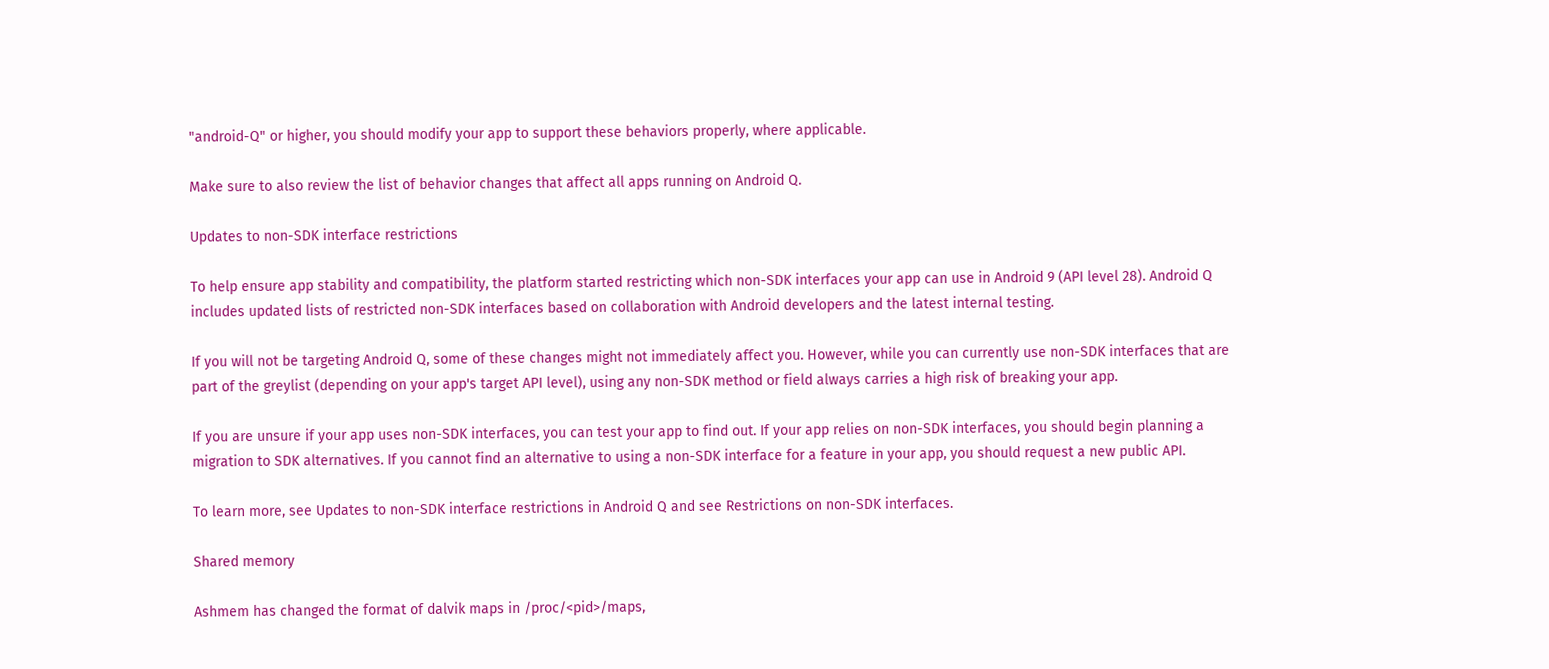"android-Q" or higher, you should modify your app to support these behaviors properly, where applicable.

Make sure to also review the list of behavior changes that affect all apps running on Android Q.

Updates to non-SDK interface restrictions

To help ensure app stability and compatibility, the platform started restricting which non-SDK interfaces your app can use in Android 9 (API level 28). Android Q includes updated lists of restricted non-SDK interfaces based on collaboration with Android developers and the latest internal testing.

If you will not be targeting Android Q, some of these changes might not immediately affect you. However, while you can currently use non-SDK interfaces that are part of the greylist (depending on your app's target API level), using any non-SDK method or field always carries a high risk of breaking your app.

If you are unsure if your app uses non-SDK interfaces, you can test your app to find out. If your app relies on non-SDK interfaces, you should begin planning a migration to SDK alternatives. If you cannot find an alternative to using a non-SDK interface for a feature in your app, you should request a new public API.

To learn more, see Updates to non-SDK interface restrictions in Android Q and see Restrictions on non-SDK interfaces.

Shared memory

Ashmem has changed the format of dalvik maps in /proc/<pid>/maps,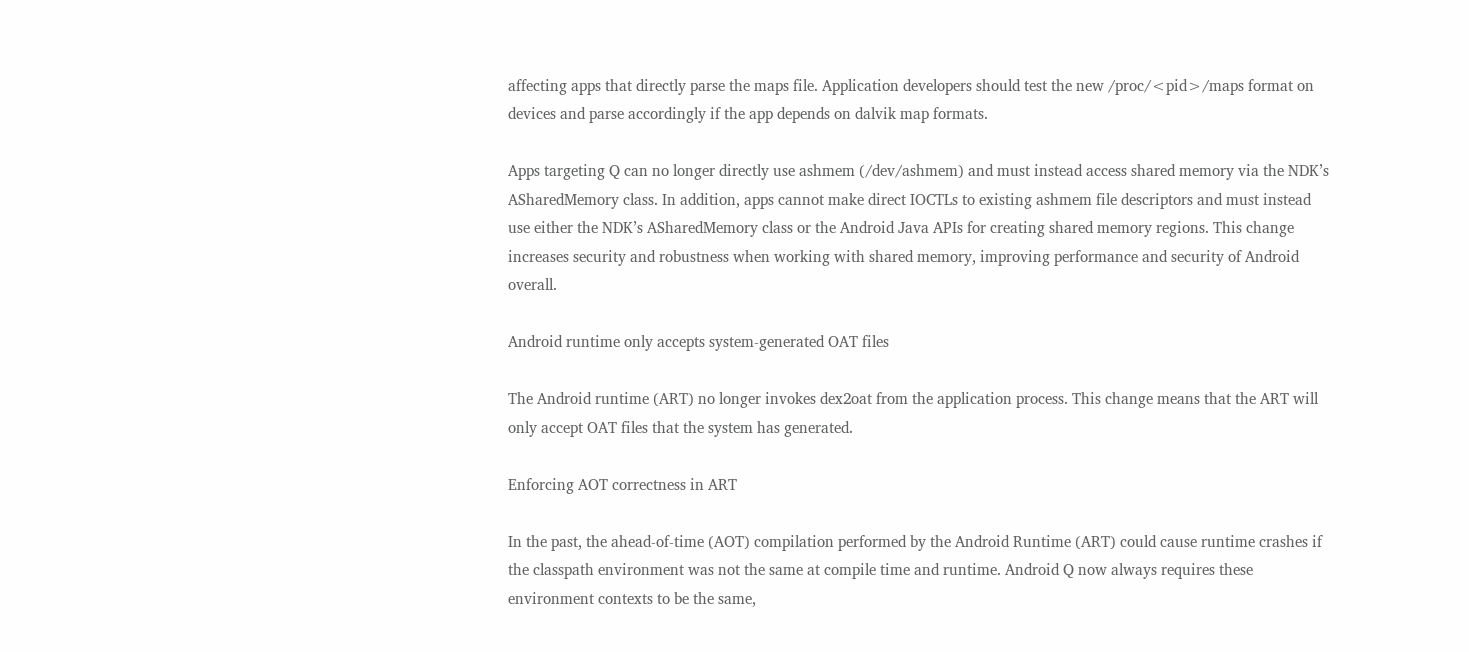affecting apps that directly parse the maps file. Application developers should test the new /proc/<pid>/maps format on devices and parse accordingly if the app depends on dalvik map formats.

Apps targeting Q can no longer directly use ashmem (/dev/ashmem) and must instead access shared memory via the NDK’s ASharedMemory class. In addition, apps cannot make direct IOCTLs to existing ashmem file descriptors and must instead use either the NDK’s ASharedMemory class or the Android Java APIs for creating shared memory regions. This change increases security and robustness when working with shared memory, improving performance and security of Android overall.

Android runtime only accepts system-generated OAT files

The Android runtime (ART) no longer invokes dex2oat from the application process. This change means that the ART will only accept OAT files that the system has generated.

Enforcing AOT correctness in ART

In the past, the ahead-of-time (AOT) compilation performed by the Android Runtime (ART) could cause runtime crashes if the classpath environment was not the same at compile time and runtime. Android Q now always requires these environment contexts to be the same,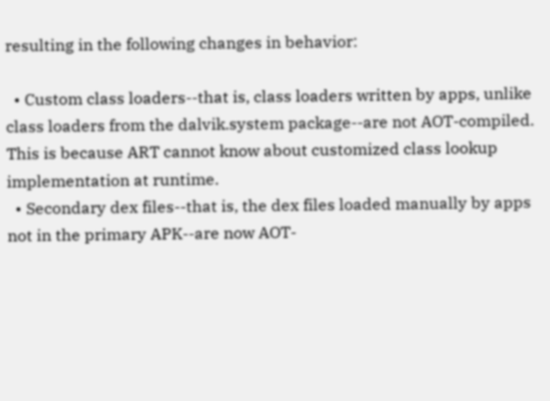resulting in the following changes in behavior:

  • Custom class loaders--that is, class loaders written by apps, unlike class loaders from the dalvik.system package--are not AOT-compiled. This is because ART cannot know about customized class lookup implementation at runtime.
  • Secondary dex files--that is, the dex files loaded manually by apps not in the primary APK--are now AOT-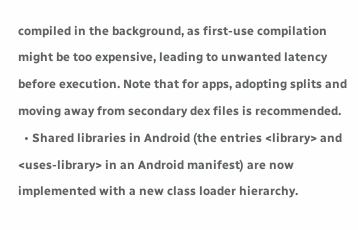compiled in the background, as first-use compilation might be too expensive, leading to unwanted latency before execution. Note that for apps, adopting splits and moving away from secondary dex files is recommended.
  • Shared libraries in Android (the entries <library> and <uses-library> in an Android manifest) are now implemented with a new class loader hierarchy.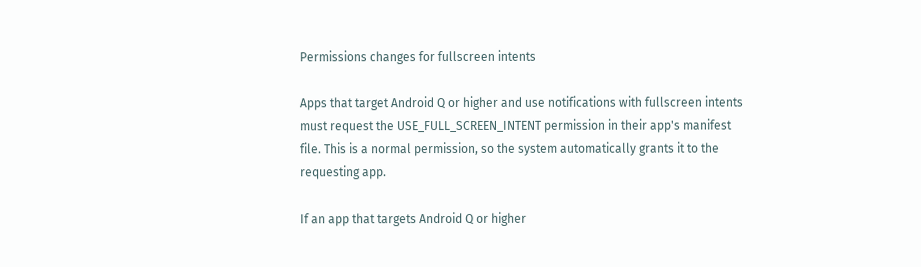Permissions changes for fullscreen intents

Apps that target Android Q or higher and use notifications with fullscreen intents must request the USE_FULL_SCREEN_INTENT permission in their app's manifest file. This is a normal permission, so the system automatically grants it to the requesting app.

If an app that targets Android Q or higher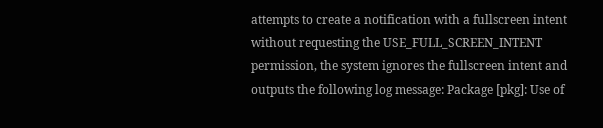attempts to create a notification with a fullscreen intent without requesting the USE_FULL_SCREEN_INTENT permission, the system ignores the fullscreen intent and outputs the following log message: Package [pkg]: Use of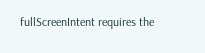fullScreenIntent requires the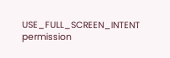USE_FULL_SCREEN_INTENT permission